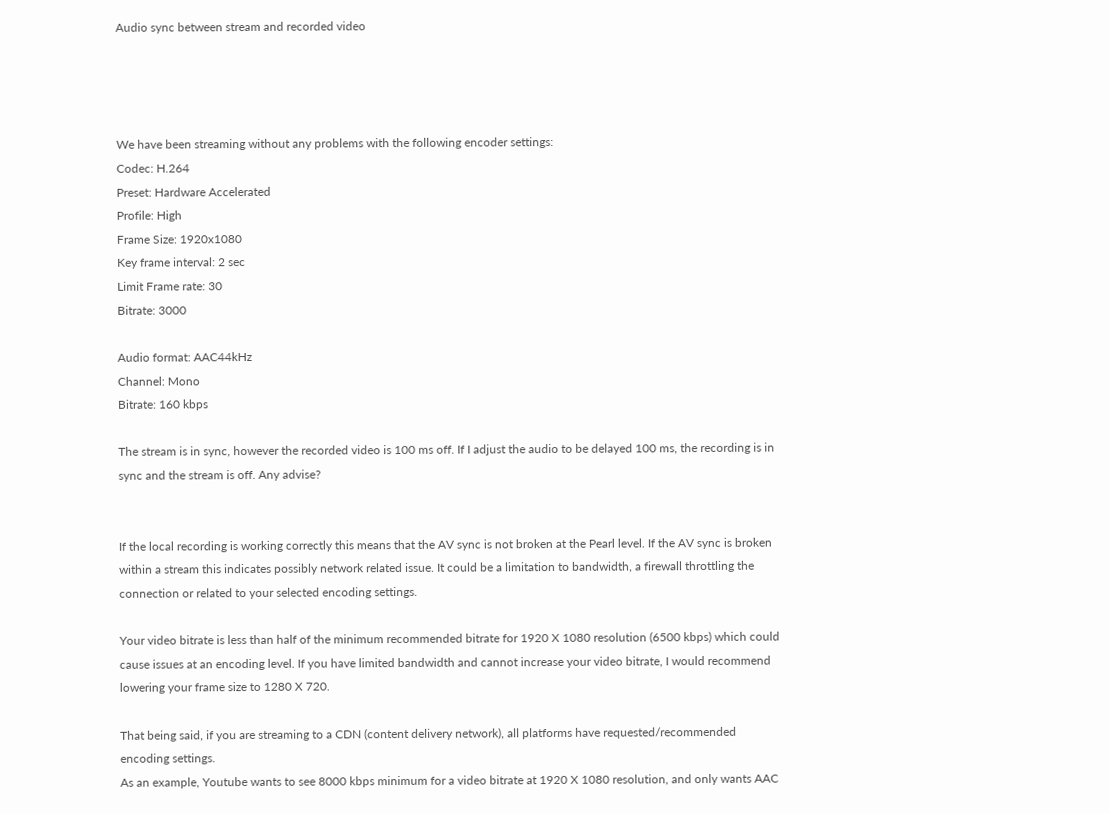Audio sync between stream and recorded video




We have been streaming without any problems with the following encoder settings:
Codec: H.264
Preset: Hardware Accelerated
Profile: High
Frame Size: 1920x1080
Key frame interval: 2 sec
Limit Frame rate: 30
Bitrate: 3000

Audio format: AAC44kHz
Channel: Mono
Bitrate: 160 kbps

The stream is in sync, however the recorded video is 100 ms off. If I adjust the audio to be delayed 100 ms, the recording is in sync and the stream is off. Any advise?


If the local recording is working correctly this means that the AV sync is not broken at the Pearl level. If the AV sync is broken within a stream this indicates possibly network related issue. It could be a limitation to bandwidth, a firewall throttling the connection or related to your selected encoding settings.

Your video bitrate is less than half of the minimum recommended bitrate for 1920 X 1080 resolution (6500 kbps) which could cause issues at an encoding level. If you have limited bandwidth and cannot increase your video bitrate, I would recommend lowering your frame size to 1280 X 720.

That being said, if you are streaming to a CDN (content delivery network), all platforms have requested/recommended encoding settings.
As an example, Youtube wants to see 8000 kbps minimum for a video bitrate at 1920 X 1080 resolution, and only wants AAC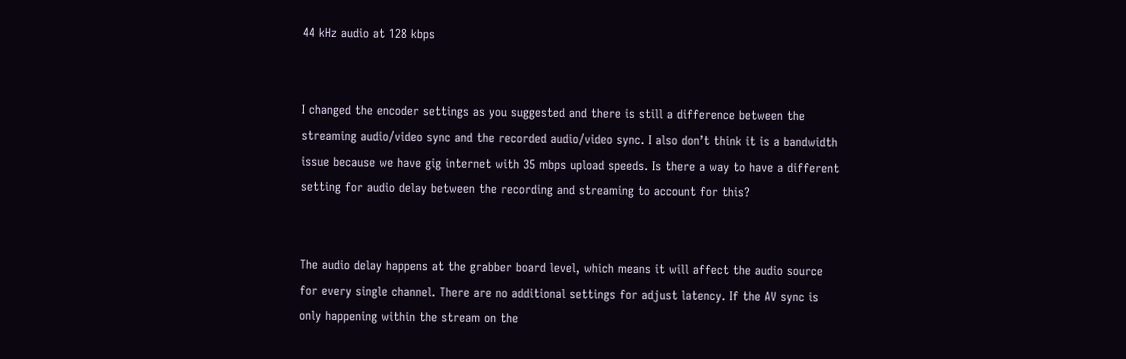44 kHz audio at 128 kbps


I changed the encoder settings as you suggested and there is still a difference between the streaming audio/video sync and the recorded audio/video sync. I also don’t think it is a bandwidth issue because we have gig internet with 35 mbps upload speeds. Is there a way to have a different setting for audio delay between the recording and streaming to account for this?


The audio delay happens at the grabber board level, which means it will affect the audio source for every single channel. There are no additional settings for adjust latency. If the AV sync is only happening within the stream on the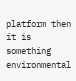platform then it is something environmental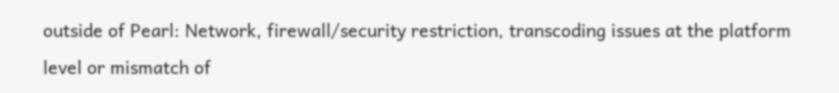outside of Pearl: Network, firewall/security restriction, transcoding issues at the platform level or mismatch of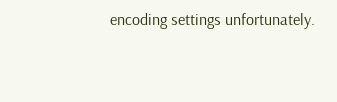encoding settings unfortunately.